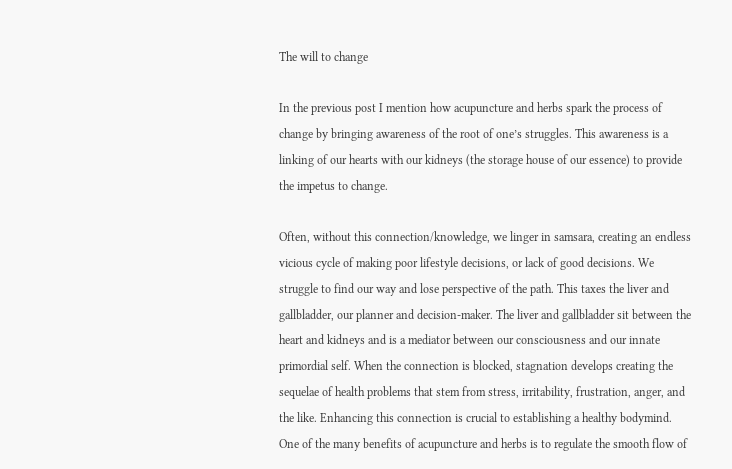The will to change

In the previous post I mention how acupuncture and herbs spark the process of change by bringing awareness of the root of one’s struggles. This awareness is a linking of our hearts with our kidneys (the storage house of our essence) to provide the impetus to change.

Often, without this connection/knowledge, we linger in samsara, creating an endless vicious cycle of making poor lifestyle decisions, or lack of good decisions. We struggle to find our way and lose perspective of the path. This taxes the liver and gallbladder, our planner and decision-maker. The liver and gallbladder sit between the heart and kidneys and is a mediator between our consciousness and our innate primordial self. When the connection is blocked, stagnation develops creating the sequelae of health problems that stem from stress, irritability, frustration, anger, and the like. Enhancing this connection is crucial to establishing a healthy bodymind. One of the many benefits of acupuncture and herbs is to regulate the smooth flow of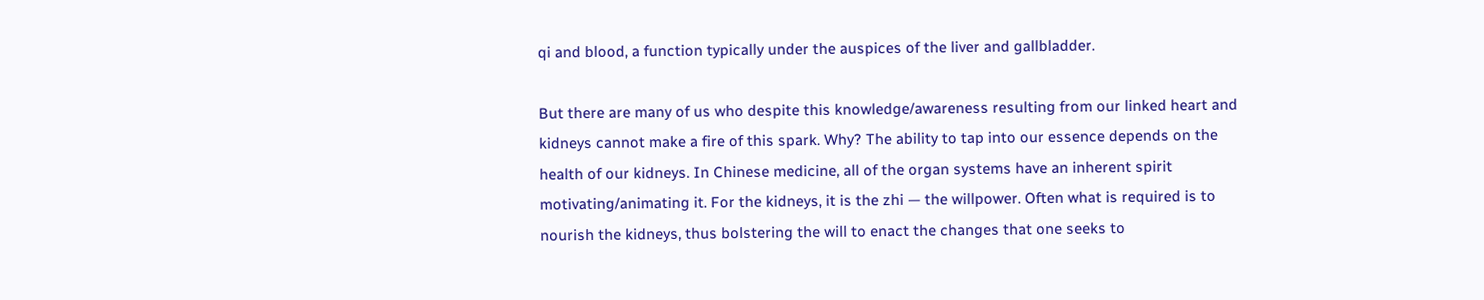qi and blood, a function typically under the auspices of the liver and gallbladder.

But there are many of us who despite this knowledge/awareness resulting from our linked heart and kidneys cannot make a fire of this spark. Why? The ability to tap into our essence depends on the health of our kidneys. In Chinese medicine, all of the organ systems have an inherent spirit motivating/animating it. For the kidneys, it is the zhi — the willpower. Often what is required is to nourish the kidneys, thus bolstering the will to enact the changes that one seeks to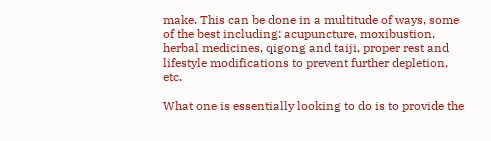make. This can be done in a multitude of ways, some of the best including: acupuncture, moxibustion, herbal medicines, qigong and taiji, proper rest and lifestyle modifications to prevent further depletion, etc.

What one is essentially looking to do is to provide the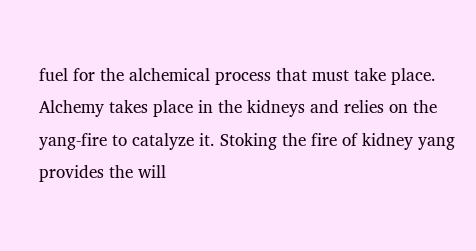fuel for the alchemical process that must take place. Alchemy takes place in the kidneys and relies on the yang-fire to catalyze it. Stoking the fire of kidney yang provides the will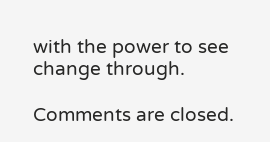with the power to see change through.

Comments are closed.